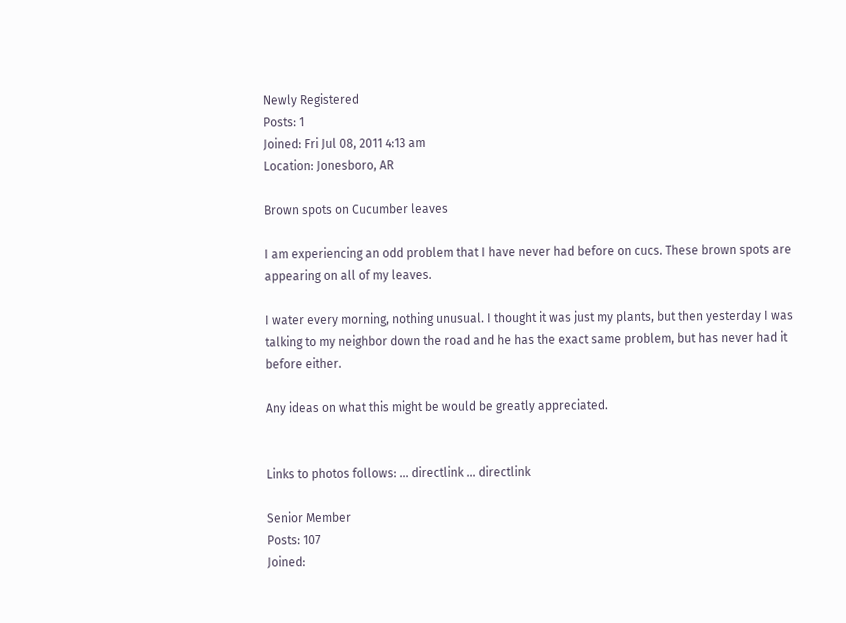Newly Registered
Posts: 1
Joined: Fri Jul 08, 2011 4:13 am
Location: Jonesboro, AR

Brown spots on Cucumber leaves

I am experiencing an odd problem that I have never had before on cucs. These brown spots are appearing on all of my leaves.

I water every morning, nothing unusual. I thought it was just my plants, but then yesterday I was talking to my neighbor down the road and he has the exact same problem, but has never had it before either.

Any ideas on what this might be would be greatly appreciated.


Links to photos follows: ... directlink ... directlink

Senior Member
Posts: 107
Joined: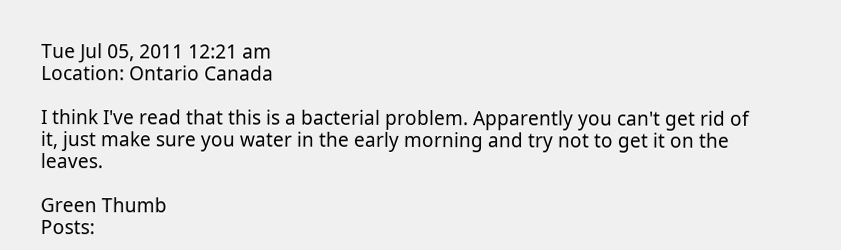Tue Jul 05, 2011 12:21 am
Location: Ontario Canada

I think I've read that this is a bacterial problem. Apparently you can't get rid of it, just make sure you water in the early morning and try not to get it on the leaves.

Green Thumb
Posts: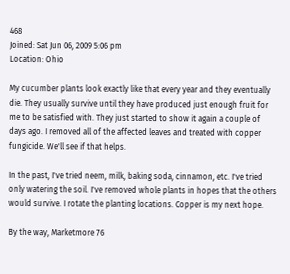468
Joined: Sat Jun 06, 2009 5:06 pm
Location: Ohio

My cucumber plants look exactly like that every year and they eventually die. They usually survive until they have produced just enough fruit for me to be satisfied with. They just started to show it again a couple of days ago. I removed all of the affected leaves and treated with copper fungicide. We'll see if that helps.

In the past, I've tried neem, milk, baking soda, cinnamon, etc. I've tried only watering the soil. I've removed whole plants in hopes that the others would survive. I rotate the planting locations. Copper is my next hope.

By the way, Marketmore 76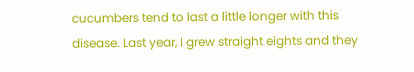cucumbers tend to last a little longer with this disease. Last year, I grew straight eights and they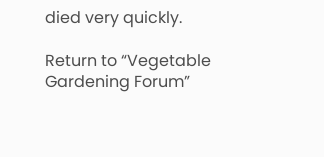died very quickly.

Return to “Vegetable Gardening Forum”